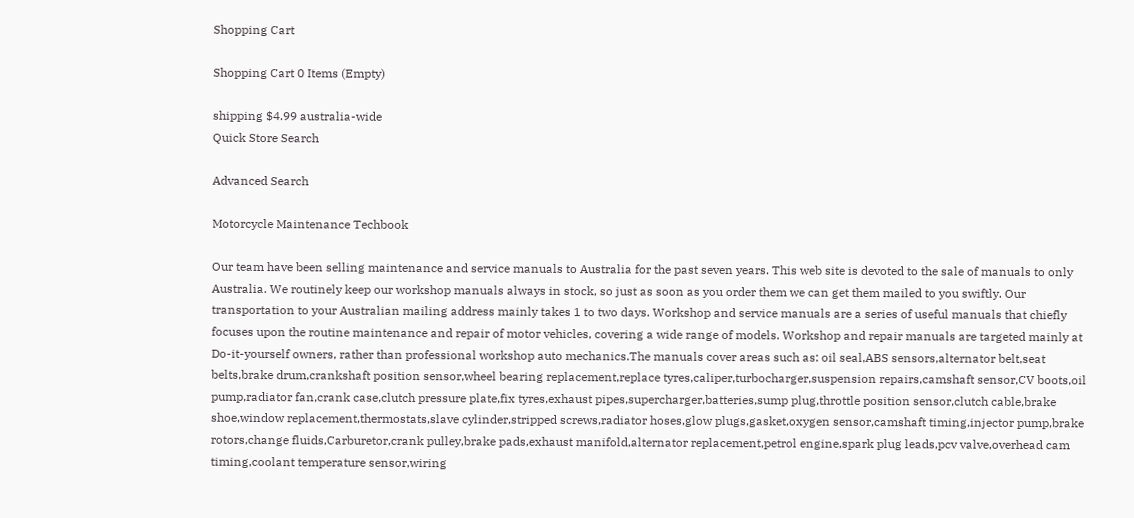Shopping Cart

Shopping Cart 0 Items (Empty)

shipping $4.99 australia-wide
Quick Store Search

Advanced Search

Motorcycle Maintenance Techbook

Our team have been selling maintenance and service manuals to Australia for the past seven years. This web site is devoted to the sale of manuals to only Australia. We routinely keep our workshop manuals always in stock, so just as soon as you order them we can get them mailed to you swiftly. Our transportation to your Australian mailing address mainly takes 1 to two days. Workshop and service manuals are a series of useful manuals that chiefly focuses upon the routine maintenance and repair of motor vehicles, covering a wide range of models. Workshop and repair manuals are targeted mainly at Do-it-yourself owners, rather than professional workshop auto mechanics.The manuals cover areas such as: oil seal,ABS sensors,alternator belt,seat belts,brake drum,crankshaft position sensor,wheel bearing replacement,replace tyres,caliper,turbocharger,suspension repairs,camshaft sensor,CV boots,oil pump,radiator fan,crank case,clutch pressure plate,fix tyres,exhaust pipes,supercharger,batteries,sump plug,throttle position sensor,clutch cable,brake shoe,window replacement,thermostats,slave cylinder,stripped screws,radiator hoses,glow plugs,gasket,oxygen sensor,camshaft timing,injector pump,brake rotors,change fluids,Carburetor,crank pulley,brake pads,exhaust manifold,alternator replacement,petrol engine,spark plug leads,pcv valve,overhead cam timing,coolant temperature sensor,wiring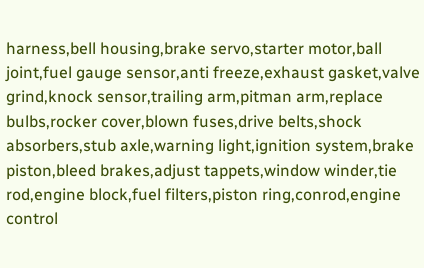harness,bell housing,brake servo,starter motor,ball joint,fuel gauge sensor,anti freeze,exhaust gasket,valve grind,knock sensor,trailing arm,pitman arm,replace bulbs,rocker cover,blown fuses,drive belts,shock absorbers,stub axle,warning light,ignition system,brake piston,bleed brakes,adjust tappets,window winder,tie rod,engine block,fuel filters,piston ring,conrod,engine control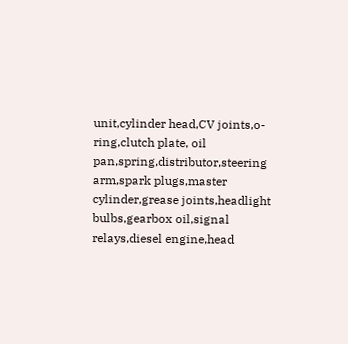unit,cylinder head,CV joints,o-ring,clutch plate, oil pan,spring,distributor,steering arm,spark plugs,master cylinder,grease joints,headlight bulbs,gearbox oil,signal relays,diesel engine,head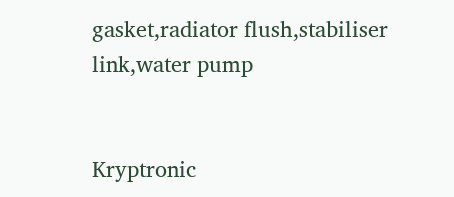gasket,radiator flush,stabiliser link,water pump


Kryptronic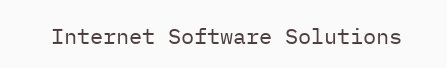Internet Software Solutions